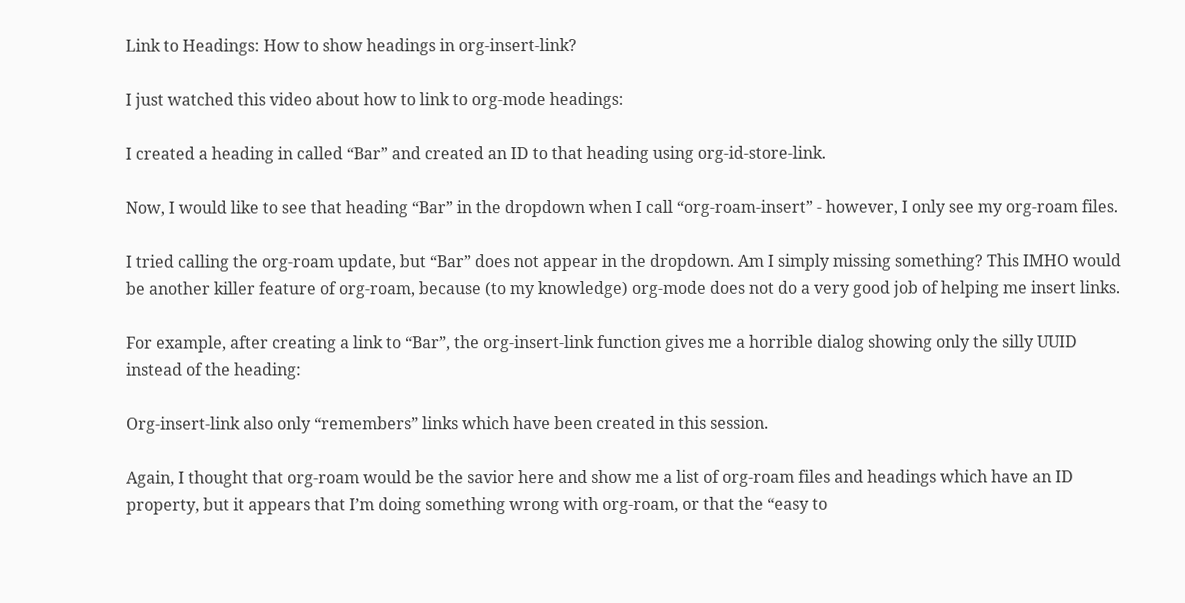Link to Headings: How to show headings in org-insert-link?

I just watched this video about how to link to org-mode headings:

I created a heading in called “Bar” and created an ID to that heading using org-id-store-link.

Now, I would like to see that heading “Bar” in the dropdown when I call “org-roam-insert” - however, I only see my org-roam files.

I tried calling the org-roam update, but “Bar” does not appear in the dropdown. Am I simply missing something? This IMHO would be another killer feature of org-roam, because (to my knowledge) org-mode does not do a very good job of helping me insert links.

For example, after creating a link to “Bar”, the org-insert-link function gives me a horrible dialog showing only the silly UUID instead of the heading:

Org-insert-link also only “remembers” links which have been created in this session.

Again, I thought that org-roam would be the savior here and show me a list of org-roam files and headings which have an ID property, but it appears that I’m doing something wrong with org-roam, or that the “easy to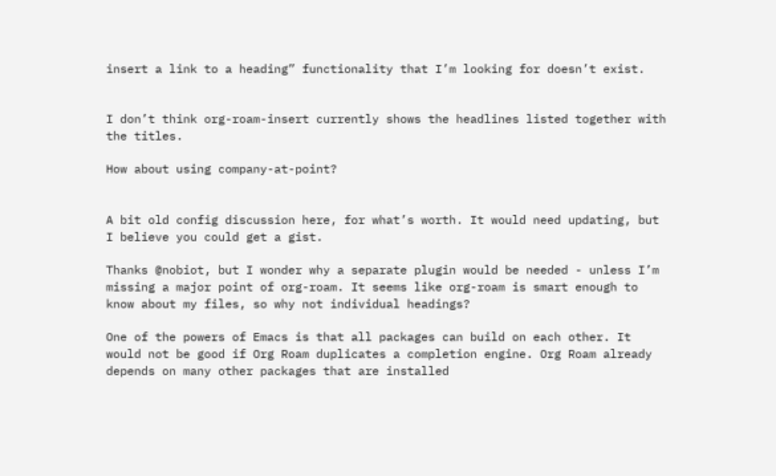insert a link to a heading” functionality that I’m looking for doesn’t exist.


I don’t think org-roam-insert currently shows the headlines listed together with the titles.

How about using company-at-point?


A bit old config discussion here, for what’s worth. It would need updating, but I believe you could get a gist.

Thanks @nobiot, but I wonder why a separate plugin would be needed - unless I’m missing a major point of org-roam. It seems like org-roam is smart enough to know about my files, so why not individual headings?

One of the powers of Emacs is that all packages can build on each other. It would not be good if Org Roam duplicates a completion engine. Org Roam already depends on many other packages that are installed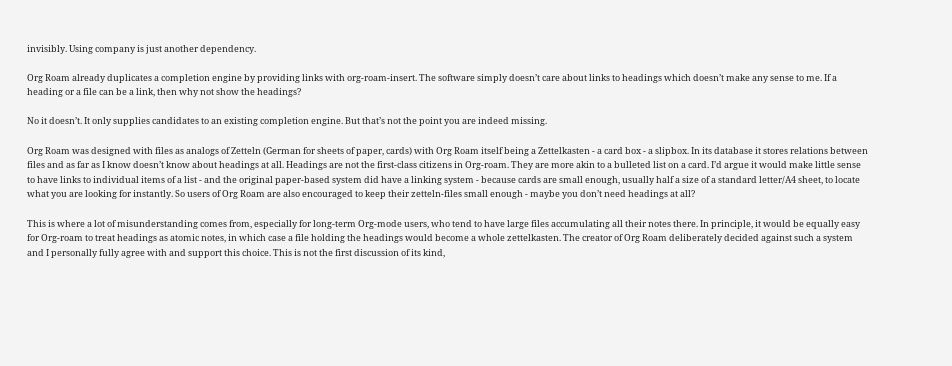invisibly. Using company is just another dependency.

Org Roam already duplicates a completion engine by providing links with org-roam-insert. The software simply doesn’t care about links to headings which doesn’t make any sense to me. If a heading or a file can be a link, then why not show the headings?

No it doesn’t. It only supplies candidates to an existing completion engine. But that’s not the point you are indeed missing.

Org Roam was designed with files as analogs of Zetteln (German for sheets of paper, cards) with Org Roam itself being a Zettelkasten - a card box - a slipbox. In its database it stores relations between files and as far as I know doesn’t know about headings at all. Headings are not the first-class citizens in Org-roam. They are more akin to a bulleted list on a card. I’d argue it would make little sense to have links to individual items of a list - and the original paper-based system did have a linking system - because cards are small enough, usually half a size of a standard letter/A4 sheet, to locate what you are looking for instantly. So users of Org Roam are also encouraged to keep their zetteln-files small enough - maybe you don’t need headings at all?

This is where a lot of misunderstanding comes from, especially for long-term Org-mode users, who tend to have large files accumulating all their notes there. In principle, it would be equally easy for Org-roam to treat headings as atomic notes, in which case a file holding the headings would become a whole zettelkasten. The creator of Org Roam deliberately decided against such a system and I personally fully agree with and support this choice. This is not the first discussion of its kind,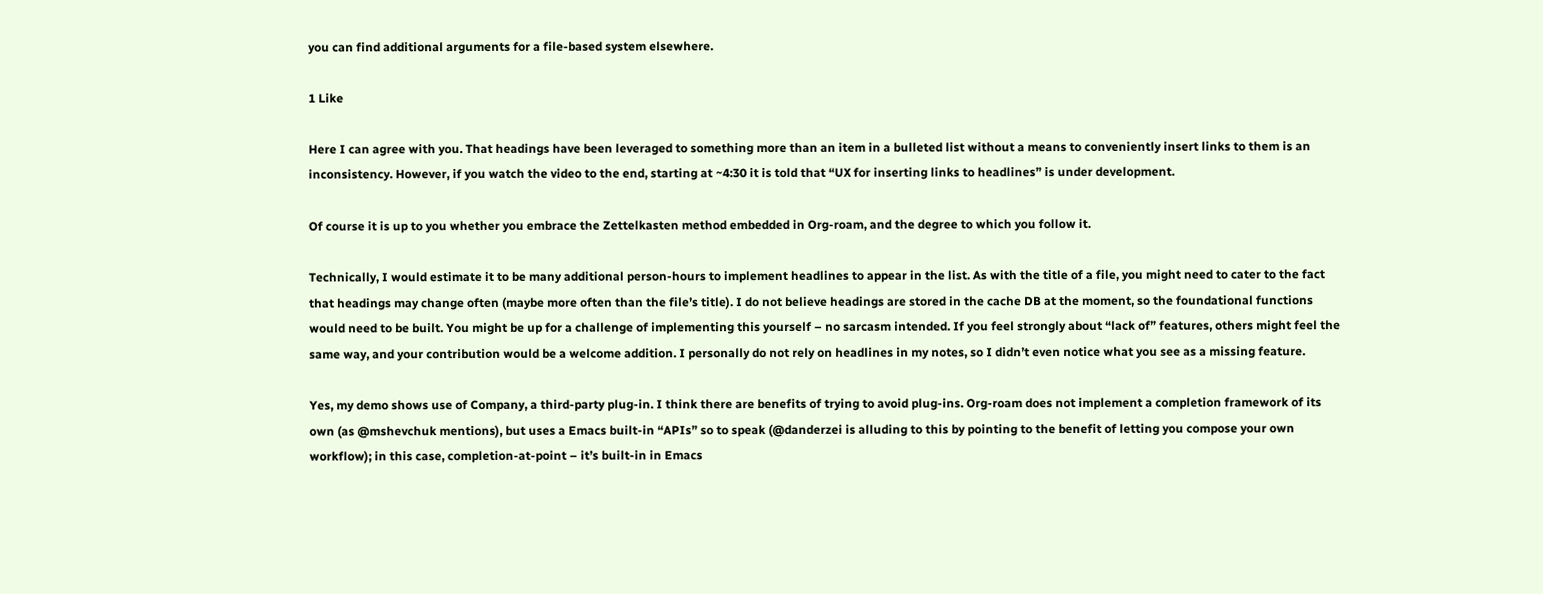you can find additional arguments for a file-based system elsewhere.

1 Like

Here I can agree with you. That headings have been leveraged to something more than an item in a bulleted list without a means to conveniently insert links to them is an inconsistency. However, if you watch the video to the end, starting at ~4:30 it is told that “UX for inserting links to headlines” is under development.

Of course it is up to you whether you embrace the Zettelkasten method embedded in Org-roam, and the degree to which you follow it.

Technically, I would estimate it to be many additional person-hours to implement headlines to appear in the list. As with the title of a file, you might need to cater to the fact that headings may change often (maybe more often than the file’s title). I do not believe headings are stored in the cache DB at the moment, so the foundational functions would need to be built. You might be up for a challenge of implementing this yourself – no sarcasm intended. If you feel strongly about “lack of” features, others might feel the same way, and your contribution would be a welcome addition. I personally do not rely on headlines in my notes, so I didn’t even notice what you see as a missing feature.

Yes, my demo shows use of Company, a third-party plug-in. I think there are benefits of trying to avoid plug-ins. Org-roam does not implement a completion framework of its own (as @mshevchuk mentions), but uses a Emacs built-in “APIs” so to speak (@danderzei is alluding to this by pointing to the benefit of letting you compose your own workflow); in this case, completion-at-point – it’s built-in in Emacs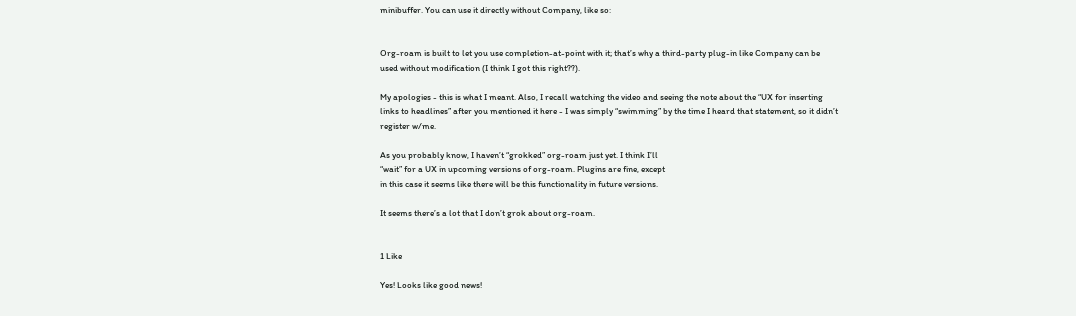minibuffer. You can use it directly without Company, like so:


Org-roam is built to let you use completion-at-point with it; that’s why a third-party plug-in like Company can be used without modification (I think I got this right??).

My apologies - this is what I meant. Also, I recall watching the video and seeing the note about the “UX for inserting links to headlines” after you mentioned it here - I was simply “swimming” by the time I heard that statement, so it didn’t register w/me.

As you probably know, I haven’t “grokked” org-roam just yet. I think I’ll
“wait” for a UX in upcoming versions of org-roam. Plugins are fine, except
in this case it seems like there will be this functionality in future versions.

It seems there’s a lot that I don’t grok about org-roam.


1 Like

Yes! Looks like good news!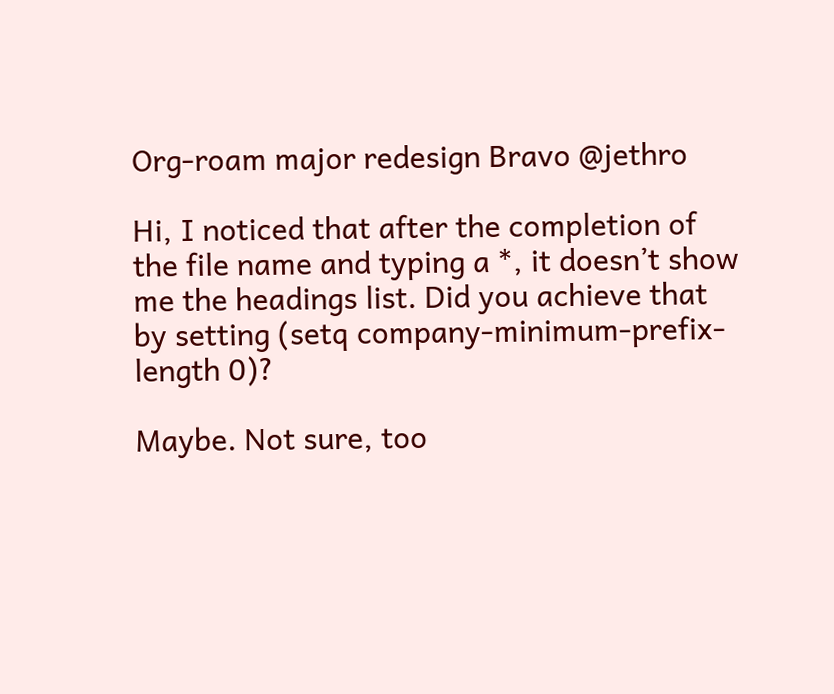Org-roam major redesign Bravo @jethro

Hi, I noticed that after the completion of the file name and typing a *, it doesn’t show me the headings list. Did you achieve that by setting (setq company-minimum-prefix-length 0)?

Maybe. Not sure, too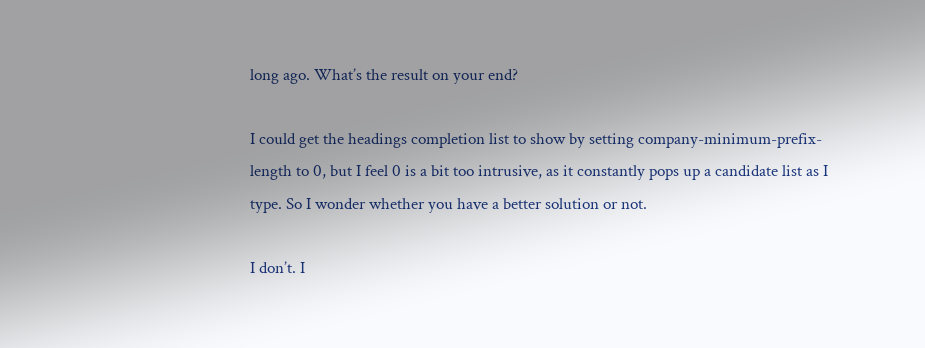long ago. What’s the result on your end?

I could get the headings completion list to show by setting company-minimum-prefix-length to 0, but I feel 0 is a bit too intrusive, as it constantly pops up a candidate list as I type. So I wonder whether you have a better solution or not.

I don’t. I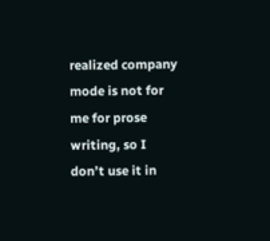realized company mode is not for me for prose writing, so I don’t use it in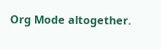Org Mode altogether.